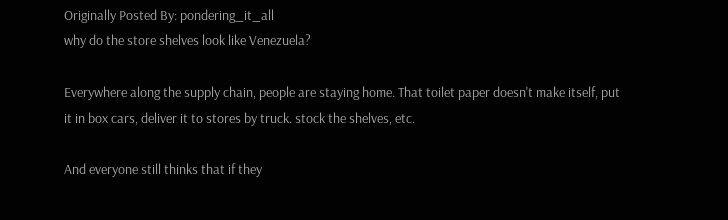Originally Posted By: pondering_it_all
why do the store shelves look like Venezuela?

Everywhere along the supply chain, people are staying home. That toilet paper doesn't make itself, put it in box cars, deliver it to stores by truck. stock the shelves, etc.

And everyone still thinks that if they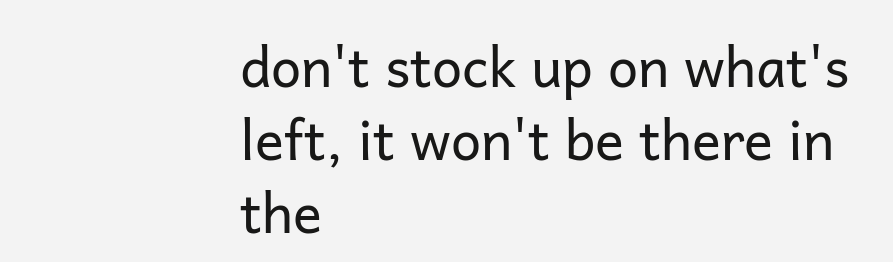don't stock up on what's left, it won't be there in the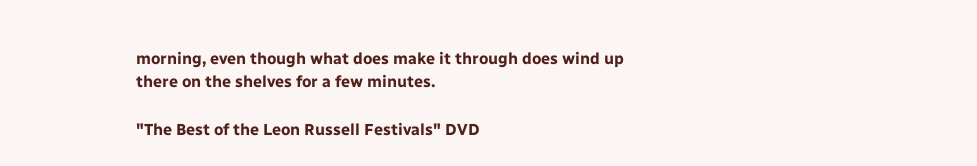morning, even though what does make it through does wind up there on the shelves for a few minutes.

"The Best of the Leon Russell Festivals" DVD